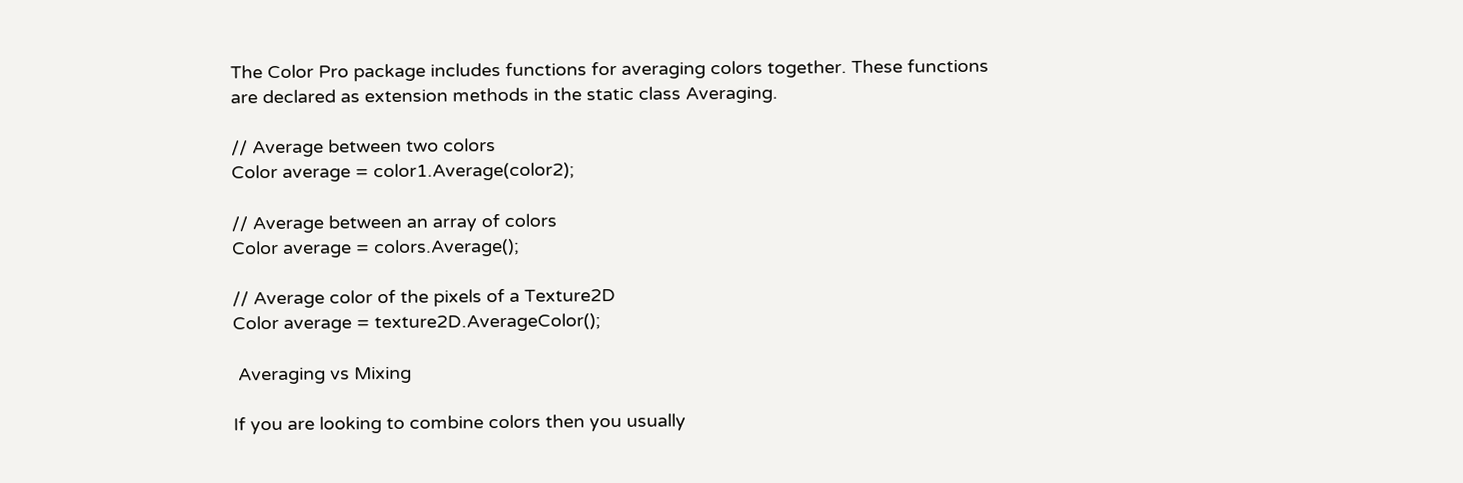The Color Pro package includes functions for averaging colors together. These functions are declared as extension methods in the static class Averaging.

// Average between two colors
Color average = color1.Average(color2);

// Average between an array of colors
Color average = colors.Average();

// Average color of the pixels of a Texture2D
Color average = texture2D.AverageColor();

 Averaging vs Mixing

If you are looking to combine colors then you usually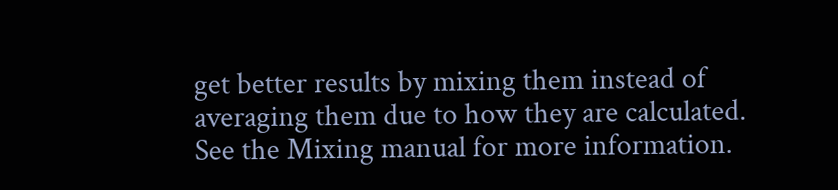get better results by mixing them instead of averaging them due to how they are calculated. See the Mixing manual for more information.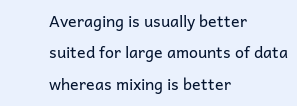Averaging is usually better suited for large amounts of data whereas mixing is better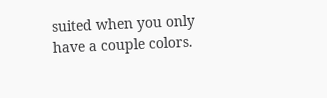suited when you only have a couple colors.